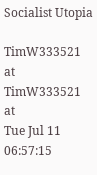Socialist Utopia

TimW333521 at TimW333521 at
Tue Jul 11 06:57:15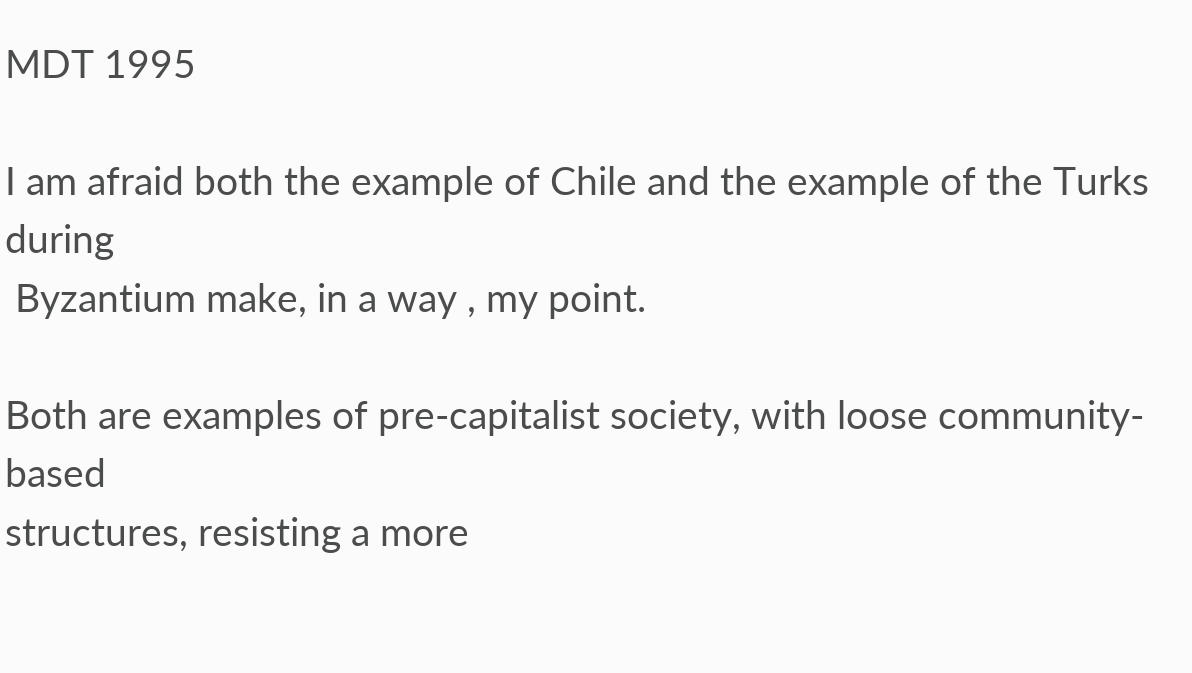MDT 1995

I am afraid both the example of Chile and the example of the Turks during
 Byzantium make, in a way , my point.

Both are examples of pre-capitalist society, with loose community-based
structures, resisting a more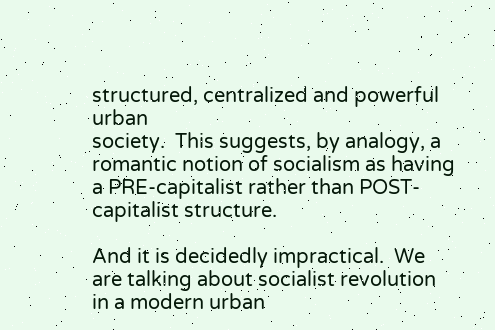structured, centralized and powerful urban
society.  This suggests, by analogy, a romantic notion of socialism as having
a PRE-capitalist rather than POST-capitalist structure.

And it is decidedly impractical.  We are talking about socialist revolution
in a modern urban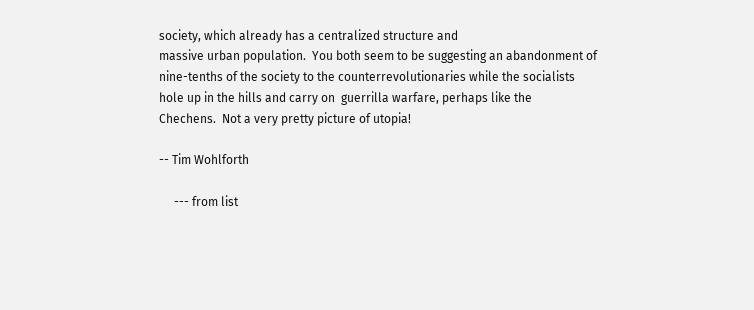society, which already has a centralized structure and
massive urban population.  You both seem to be suggesting an abandonment of
nine-tenths of the society to the counterrevolutionaries while the socialists
hole up in the hills and carry on  guerrilla warfare, perhaps like the
Chechens.  Not a very pretty picture of utopia!

-- Tim Wohlforth

     --- from list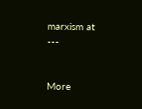marxism at ---


More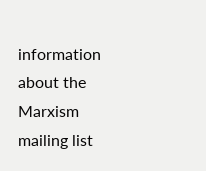information about the Marxism mailing list